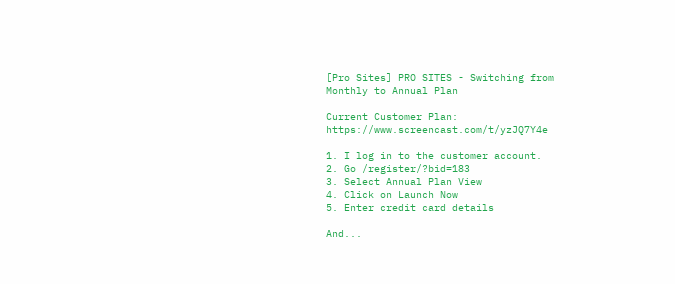[Pro Sites] PRO SITES - Switching from Monthly to Annual Plan

Current Customer Plan: https://www.screencast.com/t/yzJQ7Y4e

1. I log in to the customer account.
2. Go /register/?bid=183
3. Select Annual Plan View
4. Click on Launch Now
5. Enter credit card details

And...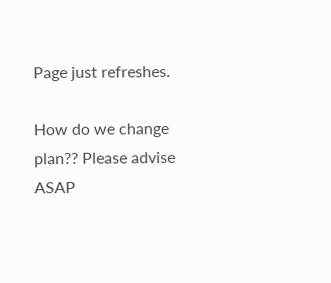Page just refreshes.

How do we change plan?? Please advise ASAP